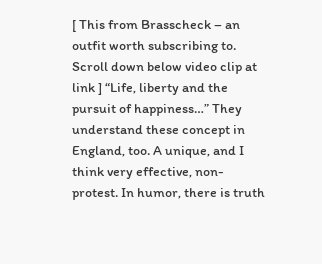[ This from Brasscheck – an outfit worth subscribing to. Scroll down below video clip at link ] “Life, liberty and the pursuit of happiness…” They understand these concept in England, too. A unique, and I think very effective, non-protest. In humor, there is truth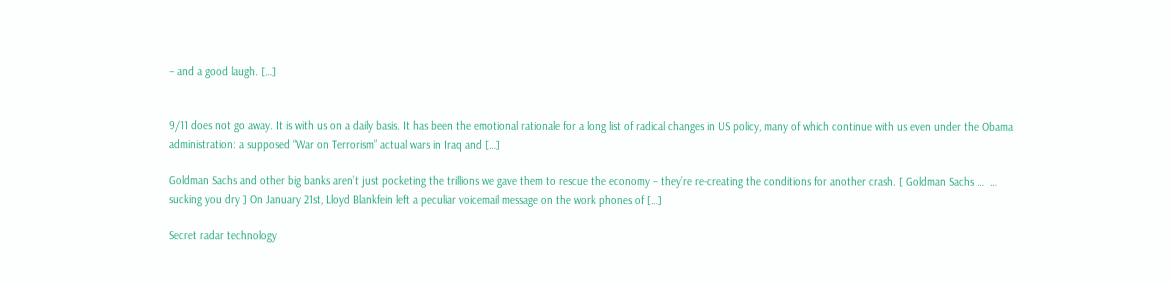– and a good laugh. […]


9/11 does not go away. It is with us on a daily basis. It has been the emotional rationale for a long list of radical changes in US policy, many of which continue with us even under the Obama administration: a supposed “War on Terrorism” actual wars in Iraq and […]

Goldman Sachs and other big banks aren’t just pocketing the trillions we gave them to rescue the economy – they’re re-creating the conditions for another crash. [ Goldman Sachs …  …  sucking you dry ] On January 21st, Lloyd Blankfein left a peculiar voicemail message on the work phones of […]

Secret radar technology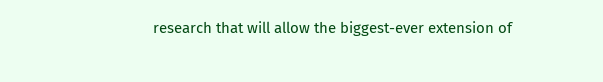research that will allow the biggest-ever extension of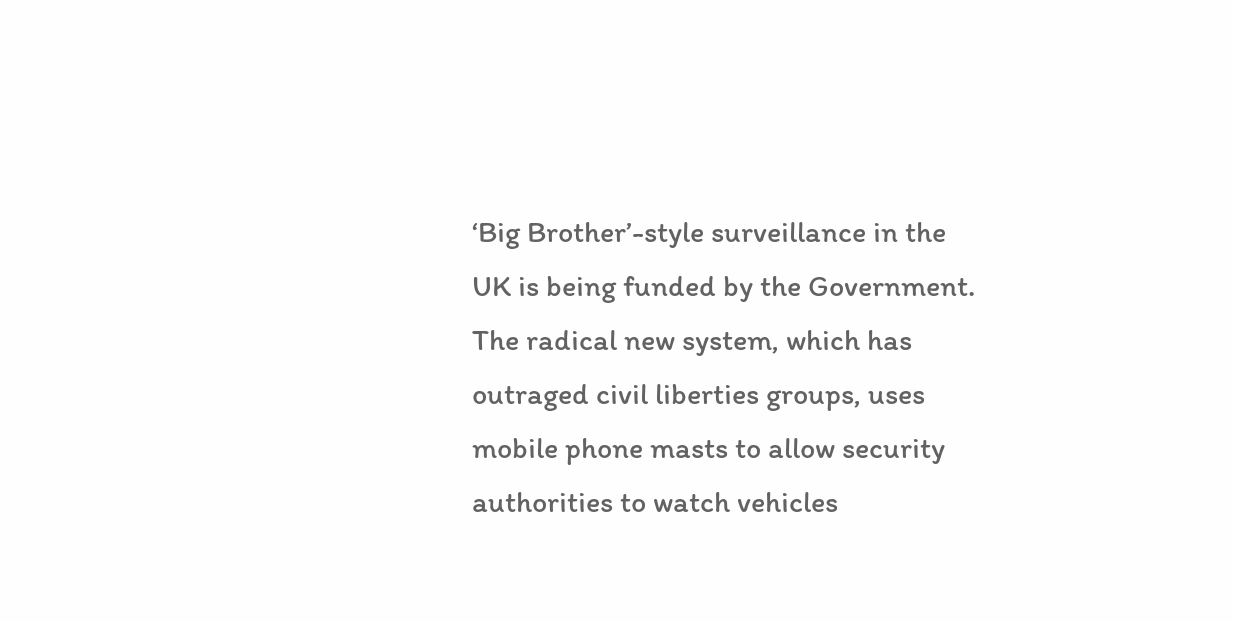‘Big Brother’-style surveillance in the UK is being funded by the Government. The radical new system, which has outraged civil liberties groups, uses mobile phone masts to allow security authorities to watch vehicles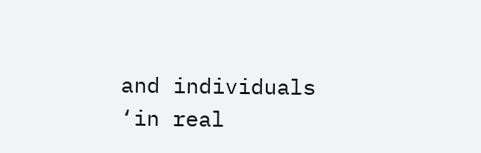and individuals ‘in real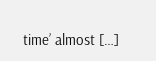time’ almost […]